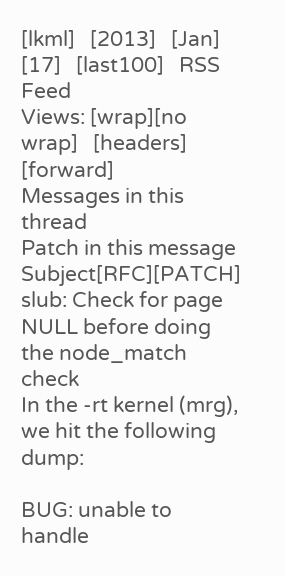[lkml]   [2013]   [Jan]   [17]   [last100]   RSS Feed
Views: [wrap][no wrap]   [headers]  [forward]
Messages in this thread
Patch in this message
Subject[RFC][PATCH] slub: Check for page NULL before doing the node_match check
In the -rt kernel (mrg), we hit the following dump:

BUG: unable to handle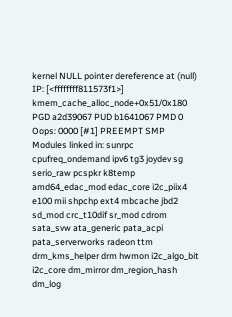kernel NULL pointer dereference at (null)
IP: [<ffffffff811573f1>] kmem_cache_alloc_node+0x51/0x180
PGD a2d39067 PUD b1641067 PMD 0
Oops: 0000 [#1] PREEMPT SMP
Modules linked in: sunrpc cpufreq_ondemand ipv6 tg3 joydev sg serio_raw pcspkr k8temp amd64_edac_mod edac_core i2c_piix4 e100 mii shpchp ext4 mbcache jbd2 sd_mod crc_t10dif sr_mod cdrom sata_svw ata_generic pata_acpi pata_serverworks radeon ttm drm_kms_helper drm hwmon i2c_algo_bit i2c_core dm_mirror dm_region_hash dm_log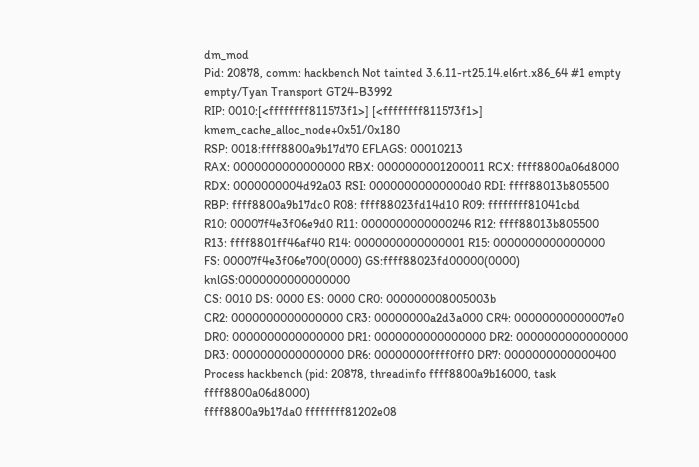dm_mod
Pid: 20878, comm: hackbench Not tainted 3.6.11-rt25.14.el6rt.x86_64 #1 empty empty/Tyan Transport GT24-B3992
RIP: 0010:[<ffffffff811573f1>] [<ffffffff811573f1>] kmem_cache_alloc_node+0x51/0x180
RSP: 0018:ffff8800a9b17d70 EFLAGS: 00010213
RAX: 0000000000000000 RBX: 0000000001200011 RCX: ffff8800a06d8000
RDX: 0000000004d92a03 RSI: 00000000000000d0 RDI: ffff88013b805500
RBP: ffff8800a9b17dc0 R08: ffff88023fd14d10 R09: ffffffff81041cbd
R10: 00007f4e3f06e9d0 R11: 0000000000000246 R12: ffff88013b805500
R13: ffff8801ff46af40 R14: 0000000000000001 R15: 0000000000000000
FS: 00007f4e3f06e700(0000) GS:ffff88023fd00000(0000) knlGS:0000000000000000
CS: 0010 DS: 0000 ES: 0000 CR0: 000000008005003b
CR2: 0000000000000000 CR3: 00000000a2d3a000 CR4: 00000000000007e0
DR0: 0000000000000000 DR1: 0000000000000000 DR2: 0000000000000000
DR3: 0000000000000000 DR6: 00000000ffff0ff0 DR7: 0000000000000400
Process hackbench (pid: 20878, threadinfo ffff8800a9b16000, task ffff8800a06d8000)
ffff8800a9b17da0 ffffffff81202e08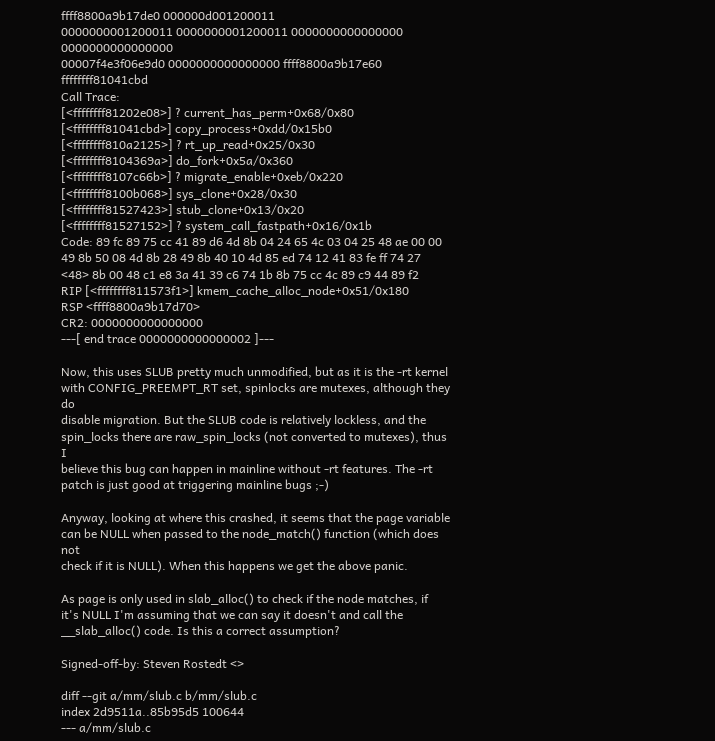ffff8800a9b17de0 000000d001200011
0000000001200011 0000000001200011 0000000000000000 0000000000000000
00007f4e3f06e9d0 0000000000000000 ffff8800a9b17e60 ffffffff81041cbd
Call Trace:
[<ffffffff81202e08>] ? current_has_perm+0x68/0x80
[<ffffffff81041cbd>] copy_process+0xdd/0x15b0
[<ffffffff810a2125>] ? rt_up_read+0x25/0x30
[<ffffffff8104369a>] do_fork+0x5a/0x360
[<ffffffff8107c66b>] ? migrate_enable+0xeb/0x220
[<ffffffff8100b068>] sys_clone+0x28/0x30
[<ffffffff81527423>] stub_clone+0x13/0x20
[<ffffffff81527152>] ? system_call_fastpath+0x16/0x1b
Code: 89 fc 89 75 cc 41 89 d6 4d 8b 04 24 65 4c 03 04 25 48 ae 00 00 49 8b 50 08 4d 8b 28 49 8b 40 10 4d 85 ed 74 12 41 83 fe ff 74 27 <48> 8b 00 48 c1 e8 3a 41 39 c6 74 1b 8b 75 cc 4c 89 c9 44 89 f2
RIP [<ffffffff811573f1>] kmem_cache_alloc_node+0x51/0x180
RSP <ffff8800a9b17d70>
CR2: 0000000000000000
---[ end trace 0000000000000002 ]---

Now, this uses SLUB pretty much unmodified, but as it is the -rt kernel
with CONFIG_PREEMPT_RT set, spinlocks are mutexes, although they do
disable migration. But the SLUB code is relatively lockless, and the
spin_locks there are raw_spin_locks (not converted to mutexes), thus I
believe this bug can happen in mainline without -rt features. The -rt
patch is just good at triggering mainline bugs ;-)

Anyway, looking at where this crashed, it seems that the page variable
can be NULL when passed to the node_match() function (which does not
check if it is NULL). When this happens we get the above panic.

As page is only used in slab_alloc() to check if the node matches, if
it's NULL I'm assuming that we can say it doesn't and call the
__slab_alloc() code. Is this a correct assumption?

Signed-off-by: Steven Rostedt <>

diff --git a/mm/slub.c b/mm/slub.c
index 2d9511a..85b95d5 100644
--- a/mm/slub.c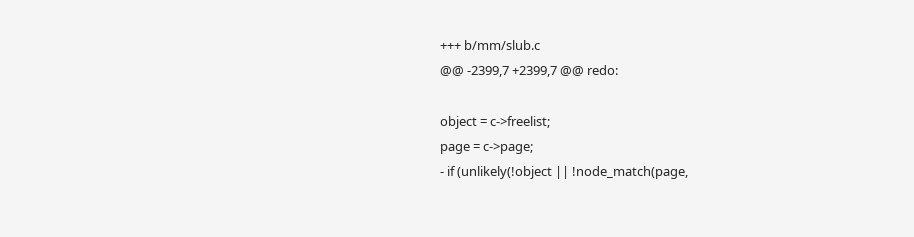+++ b/mm/slub.c
@@ -2399,7 +2399,7 @@ redo:

object = c->freelist;
page = c->page;
- if (unlikely(!object || !node_match(page,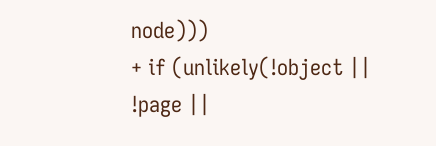node)))
+ if (unlikely(!object || !page ||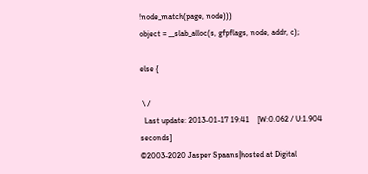!node_match(page, node)))
object = __slab_alloc(s, gfpflags, node, addr, c);

else {

 \ /
  Last update: 2013-01-17 19:41    [W:0.062 / U:1.904 seconds]
©2003-2020 Jasper Spaans|hosted at Digital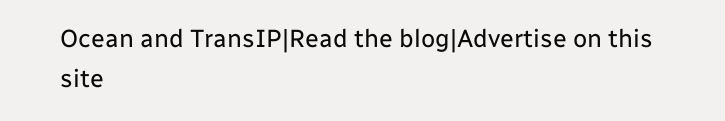Ocean and TransIP|Read the blog|Advertise on this site